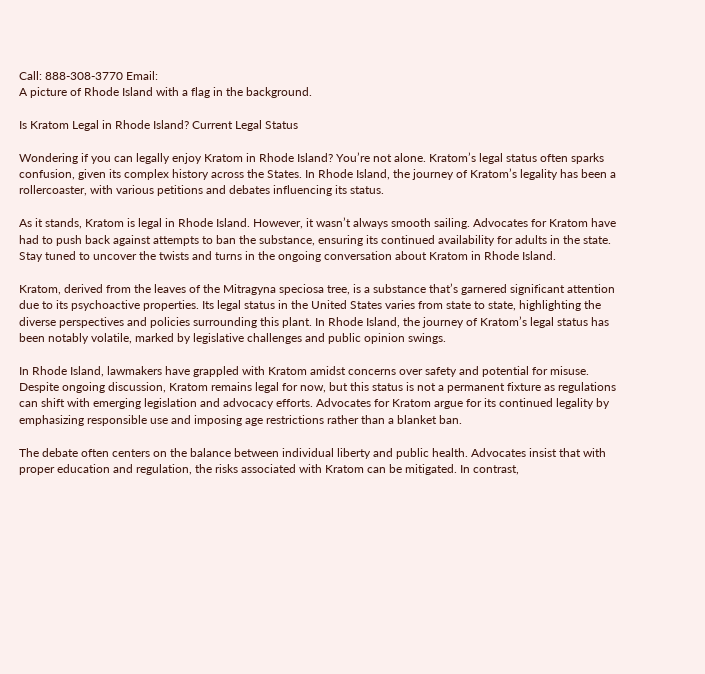Call: 888-308-3770 Email:
A picture of Rhode Island with a flag in the background.

Is Kratom Legal in Rhode Island? Current Legal Status

Wondering if you can legally enjoy Kratom in Rhode Island? You’re not alone. Kratom’s legal status often sparks confusion, given its complex history across the States. In Rhode Island, the journey of Kratom’s legality has been a rollercoaster, with various petitions and debates influencing its status.

As it stands, Kratom is legal in Rhode Island. However, it wasn’t always smooth sailing. Advocates for Kratom have had to push back against attempts to ban the substance, ensuring its continued availability for adults in the state. Stay tuned to uncover the twists and turns in the ongoing conversation about Kratom in Rhode Island.

Kratom, derived from the leaves of the Mitragyna speciosa tree, is a substance that’s garnered significant attention due to its psychoactive properties. Its legal status in the United States varies from state to state, highlighting the diverse perspectives and policies surrounding this plant. In Rhode Island, the journey of Kratom’s legal status has been notably volatile, marked by legislative challenges and public opinion swings.

In Rhode Island, lawmakers have grappled with Kratom amidst concerns over safety and potential for misuse. Despite ongoing discussion, Kratom remains legal for now, but this status is not a permanent fixture as regulations can shift with emerging legislation and advocacy efforts. Advocates for Kratom argue for its continued legality by emphasizing responsible use and imposing age restrictions rather than a blanket ban.

The debate often centers on the balance between individual liberty and public health. Advocates insist that with proper education and regulation, the risks associated with Kratom can be mitigated. In contrast,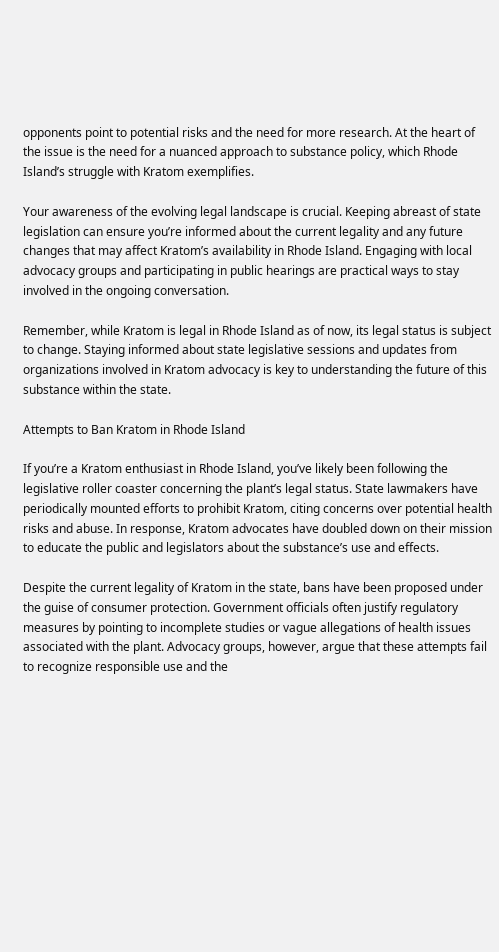opponents point to potential risks and the need for more research. At the heart of the issue is the need for a nuanced approach to substance policy, which Rhode Island’s struggle with Kratom exemplifies.

Your awareness of the evolving legal landscape is crucial. Keeping abreast of state legislation can ensure you’re informed about the current legality and any future changes that may affect Kratom’s availability in Rhode Island. Engaging with local advocacy groups and participating in public hearings are practical ways to stay involved in the ongoing conversation.

Remember, while Kratom is legal in Rhode Island as of now, its legal status is subject to change. Staying informed about state legislative sessions and updates from organizations involved in Kratom advocacy is key to understanding the future of this substance within the state.

Attempts to Ban Kratom in Rhode Island

If you’re a Kratom enthusiast in Rhode Island, you’ve likely been following the legislative roller coaster concerning the plant’s legal status. State lawmakers have periodically mounted efforts to prohibit Kratom, citing concerns over potential health risks and abuse. In response, Kratom advocates have doubled down on their mission to educate the public and legislators about the substance’s use and effects.

Despite the current legality of Kratom in the state, bans have been proposed under the guise of consumer protection. Government officials often justify regulatory measures by pointing to incomplete studies or vague allegations of health issues associated with the plant. Advocacy groups, however, argue that these attempts fail to recognize responsible use and the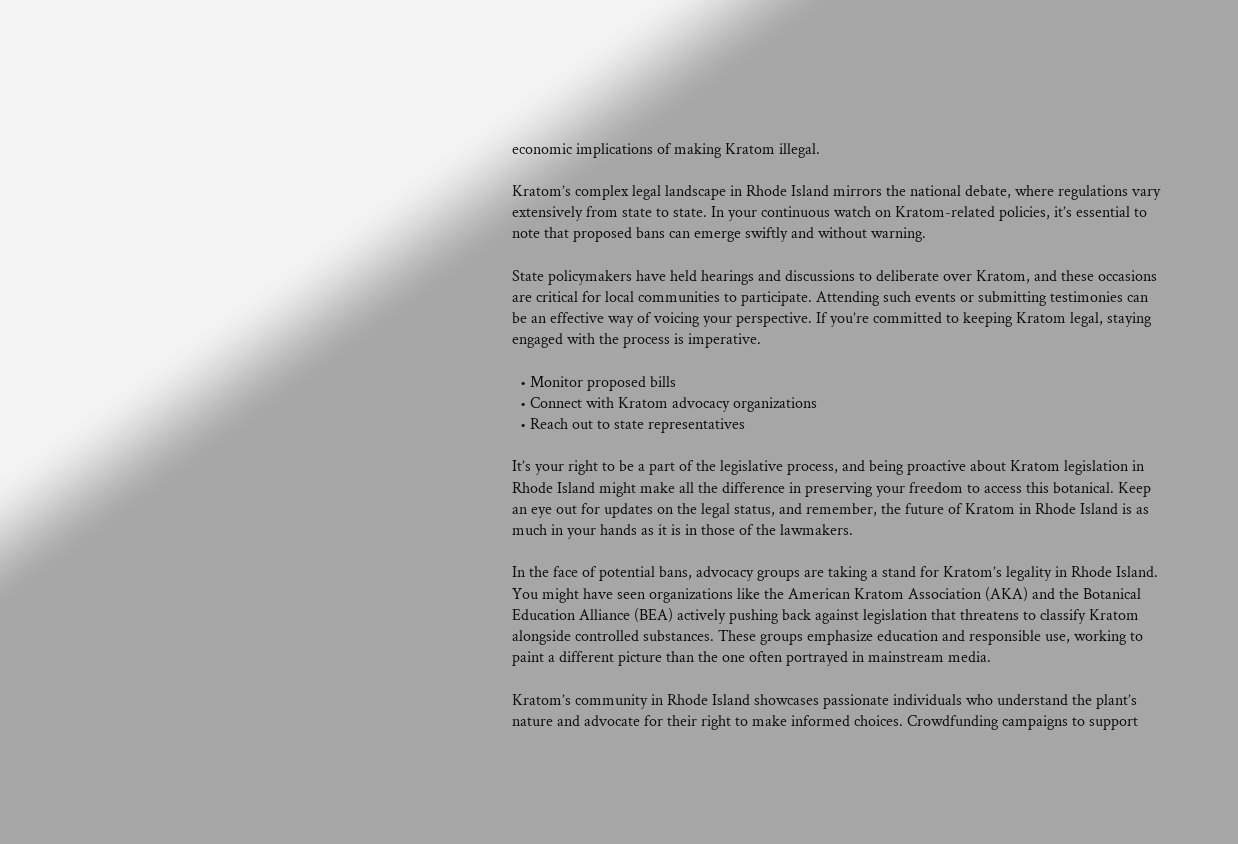economic implications of making Kratom illegal.

Kratom’s complex legal landscape in Rhode Island mirrors the national debate, where regulations vary extensively from state to state. In your continuous watch on Kratom-related policies, it’s essential to note that proposed bans can emerge swiftly and without warning.

State policymakers have held hearings and discussions to deliberate over Kratom, and these occasions are critical for local communities to participate. Attending such events or submitting testimonies can be an effective way of voicing your perspective. If you’re committed to keeping Kratom legal, staying engaged with the process is imperative.

  • Monitor proposed bills
  • Connect with Kratom advocacy organizations
  • Reach out to state representatives

It’s your right to be a part of the legislative process, and being proactive about Kratom legislation in Rhode Island might make all the difference in preserving your freedom to access this botanical. Keep an eye out for updates on the legal status, and remember, the future of Kratom in Rhode Island is as much in your hands as it is in those of the lawmakers.

In the face of potential bans, advocacy groups are taking a stand for Kratom’s legality in Rhode Island. You might have seen organizations like the American Kratom Association (AKA) and the Botanical Education Alliance (BEA) actively pushing back against legislation that threatens to classify Kratom alongside controlled substances. These groups emphasize education and responsible use, working to paint a different picture than the one often portrayed in mainstream media.

Kratom’s community in Rhode Island showcases passionate individuals who understand the plant’s nature and advocate for their right to make informed choices. Crowdfunding campaigns to support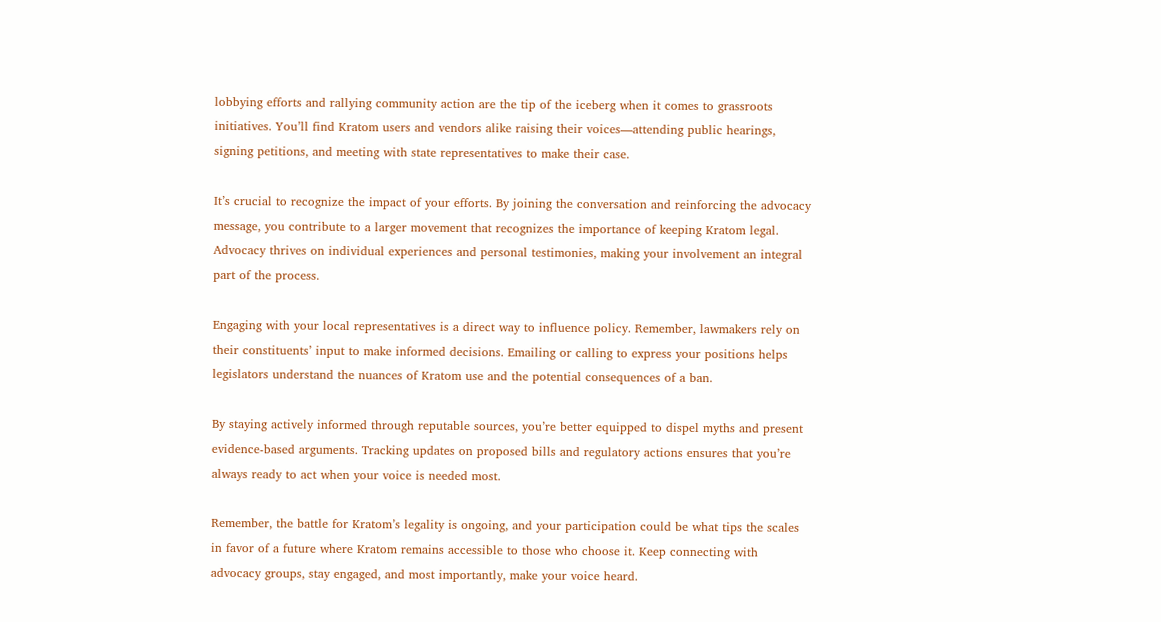lobbying efforts and rallying community action are the tip of the iceberg when it comes to grassroots initiatives. You’ll find Kratom users and vendors alike raising their voices—attending public hearings, signing petitions, and meeting with state representatives to make their case.

It’s crucial to recognize the impact of your efforts. By joining the conversation and reinforcing the advocacy message, you contribute to a larger movement that recognizes the importance of keeping Kratom legal. Advocacy thrives on individual experiences and personal testimonies, making your involvement an integral part of the process.

Engaging with your local representatives is a direct way to influence policy. Remember, lawmakers rely on their constituents’ input to make informed decisions. Emailing or calling to express your positions helps legislators understand the nuances of Kratom use and the potential consequences of a ban.

By staying actively informed through reputable sources, you’re better equipped to dispel myths and present evidence-based arguments. Tracking updates on proposed bills and regulatory actions ensures that you’re always ready to act when your voice is needed most.

Remember, the battle for Kratom’s legality is ongoing, and your participation could be what tips the scales in favor of a future where Kratom remains accessible to those who choose it. Keep connecting with advocacy groups, stay engaged, and most importantly, make your voice heard.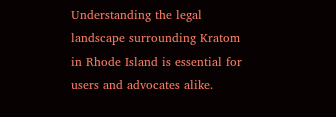Understanding the legal landscape surrounding Kratom in Rhode Island is essential for users and advocates alike.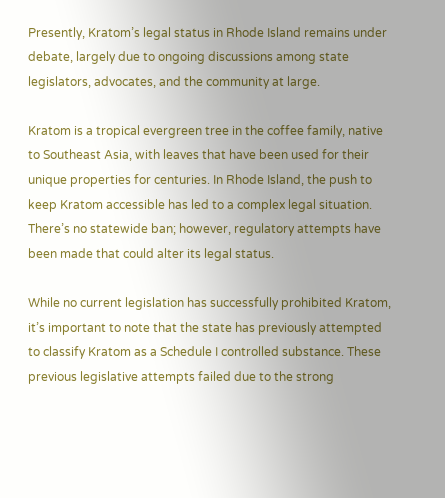Presently, Kratom’s legal status in Rhode Island remains under debate, largely due to ongoing discussions among state legislators, advocates, and the community at large.

Kratom is a tropical evergreen tree in the coffee family, native to Southeast Asia, with leaves that have been used for their unique properties for centuries. In Rhode Island, the push to keep Kratom accessible has led to a complex legal situation. There’s no statewide ban; however, regulatory attempts have been made that could alter its legal status.

While no current legislation has successfully prohibited Kratom, it’s important to note that the state has previously attempted to classify Kratom as a Schedule I controlled substance. These previous legislative attempts failed due to the strong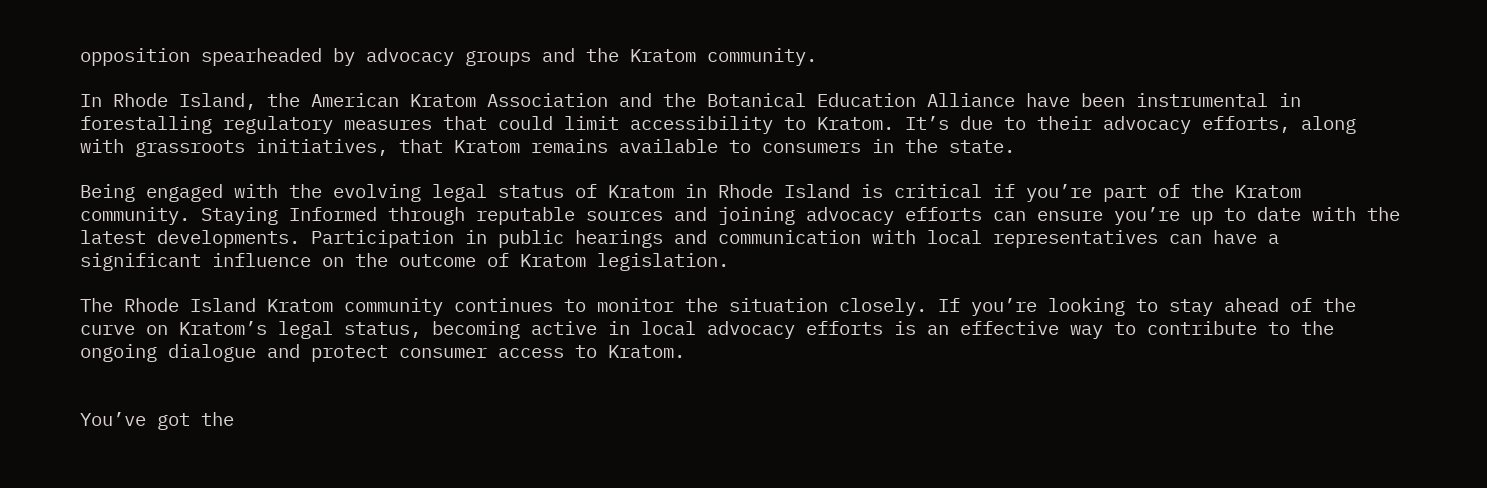opposition spearheaded by advocacy groups and the Kratom community.

In Rhode Island, the American Kratom Association and the Botanical Education Alliance have been instrumental in forestalling regulatory measures that could limit accessibility to Kratom. It’s due to their advocacy efforts, along with grassroots initiatives, that Kratom remains available to consumers in the state.

Being engaged with the evolving legal status of Kratom in Rhode Island is critical if you’re part of the Kratom community. Staying Informed through reputable sources and joining advocacy efforts can ensure you’re up to date with the latest developments. Participation in public hearings and communication with local representatives can have a significant influence on the outcome of Kratom legislation.

The Rhode Island Kratom community continues to monitor the situation closely. If you’re looking to stay ahead of the curve on Kratom’s legal status, becoming active in local advocacy efforts is an effective way to contribute to the ongoing dialogue and protect consumer access to Kratom.


You’ve got the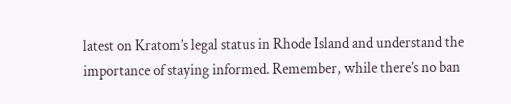latest on Kratom’s legal status in Rhode Island and understand the importance of staying informed. Remember, while there’s no ban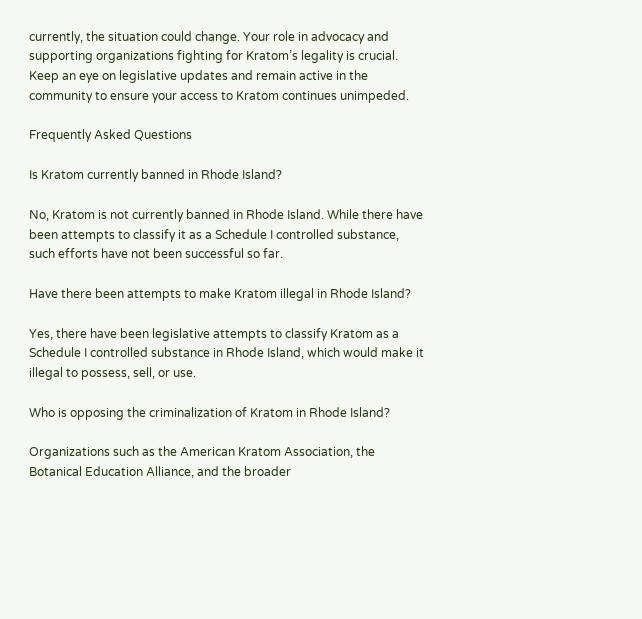currently, the situation could change. Your role in advocacy and supporting organizations fighting for Kratom’s legality is crucial. Keep an eye on legislative updates and remain active in the community to ensure your access to Kratom continues unimpeded.

Frequently Asked Questions

Is Kratom currently banned in Rhode Island?

No, Kratom is not currently banned in Rhode Island. While there have been attempts to classify it as a Schedule I controlled substance, such efforts have not been successful so far.

Have there been attempts to make Kratom illegal in Rhode Island?

Yes, there have been legislative attempts to classify Kratom as a Schedule I controlled substance in Rhode Island, which would make it illegal to possess, sell, or use.

Who is opposing the criminalization of Kratom in Rhode Island?

Organizations such as the American Kratom Association, the Botanical Education Alliance, and the broader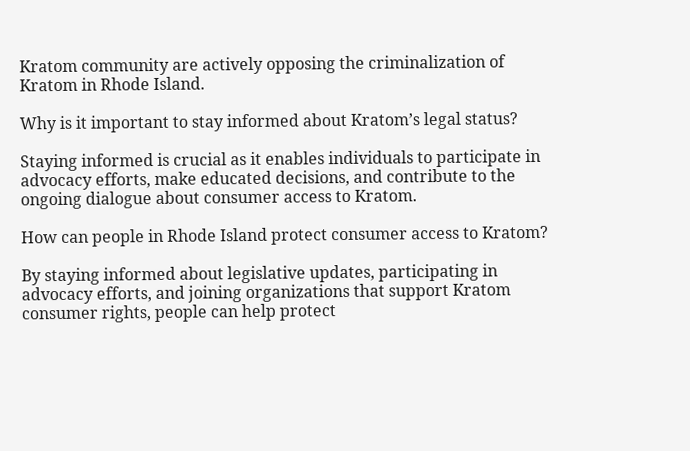Kratom community are actively opposing the criminalization of Kratom in Rhode Island.

Why is it important to stay informed about Kratom’s legal status?

Staying informed is crucial as it enables individuals to participate in advocacy efforts, make educated decisions, and contribute to the ongoing dialogue about consumer access to Kratom.

How can people in Rhode Island protect consumer access to Kratom?

By staying informed about legislative updates, participating in advocacy efforts, and joining organizations that support Kratom consumer rights, people can help protect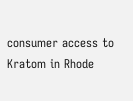consumer access to Kratom in Rhode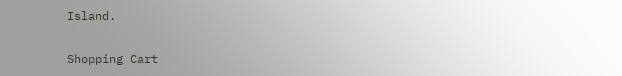Island.

Shopping Cart